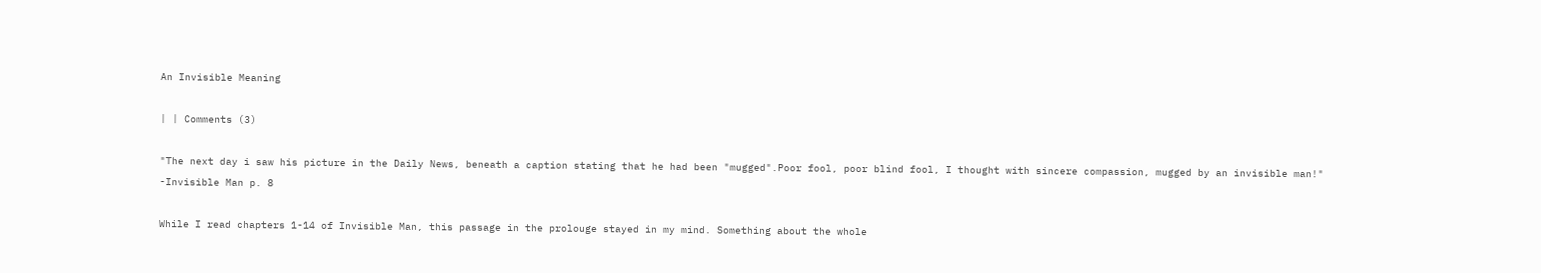An Invisible Meaning

| | Comments (3)

"The next day i saw his picture in the Daily News, beneath a caption stating that he had been "mugged".Poor fool, poor blind fool, I thought with sincere compassion, mugged by an invisible man!"
-Invisible Man p. 8

While I read chapters 1-14 of Invisible Man, this passage in the prolouge stayed in my mind. Something about the whole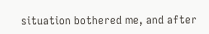situation bothered me, and after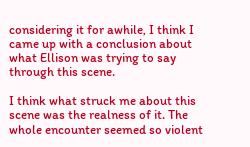considering it for awhile, I think I came up with a conclusion about what Ellison was trying to say through this scene.

I think what struck me about this scene was the realness of it. The whole encounter seemed so violent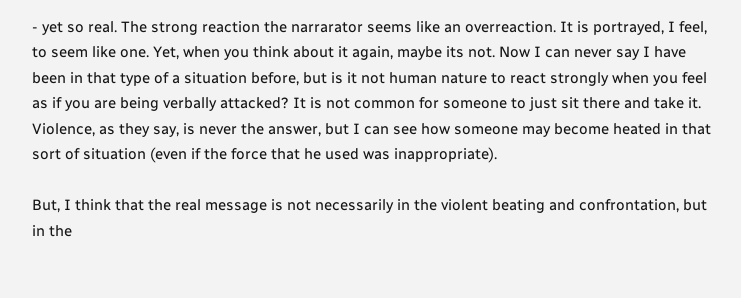- yet so real. The strong reaction the narrarator seems like an overreaction. It is portrayed, I feel, to seem like one. Yet, when you think about it again, maybe its not. Now I can never say I have been in that type of a situation before, but is it not human nature to react strongly when you feel as if you are being verbally attacked? It is not common for someone to just sit there and take it. Violence, as they say, is never the answer, but I can see how someone may become heated in that sort of situation (even if the force that he used was inappropriate).

But, I think that the real message is not necessarily in the violent beating and confrontation, but in the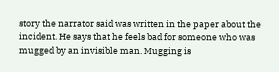story the narrator said was written in the paper about the incident. He says that he feels bad for someone who was mugged by an invisible man. Mugging is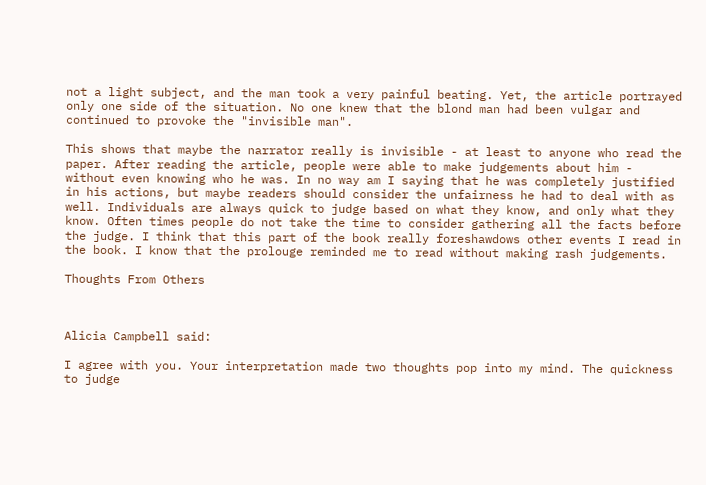not a light subject, and the man took a very painful beating. Yet, the article portrayed only one side of the situation. No one knew that the blond man had been vulgar and continued to provoke the "invisible man".

This shows that maybe the narrator really is invisible - at least to anyone who read the paper. After reading the article, people were able to make judgements about him - without even knowing who he was. In no way am I saying that he was completely justified in his actions, but maybe readers should consider the unfairness he had to deal with as well. Individuals are always quick to judge based on what they know, and only what they know. Often times people do not take the time to consider gathering all the facts before the judge. I think that this part of the book really foreshawdows other events I read in the book. I know that the prolouge reminded me to read without making rash judgements.

Thoughts From Others



Alicia Campbell said:

I agree with you. Your interpretation made two thoughts pop into my mind. The quickness to judge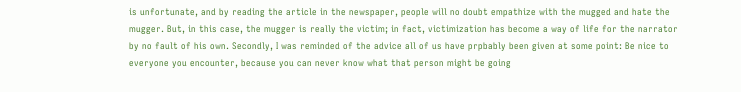is unfortunate, and by reading the article in the newspaper, people will no doubt empathize with the mugged and hate the mugger. But, in this case, the mugger is really the victim; in fact, victimization has become a way of life for the narrator by no fault of his own. Secondly, I was reminded of the advice all of us have prpbably been given at some point: Be nice to everyone you encounter, because you can never know what that person might be going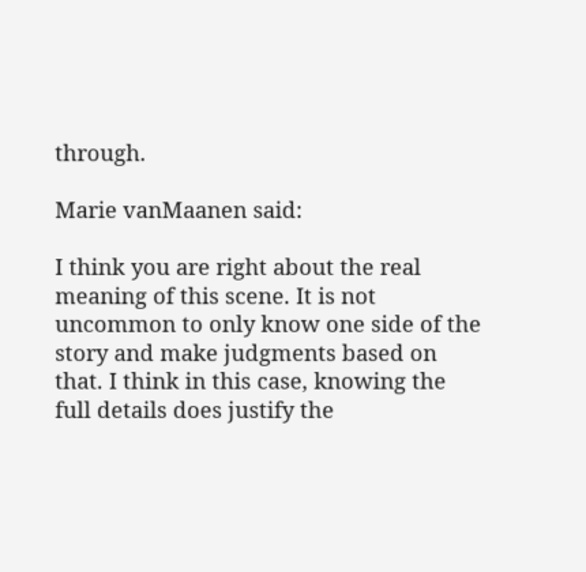through.

Marie vanMaanen said:

I think you are right about the real meaning of this scene. It is not uncommon to only know one side of the story and make judgments based on that. I think in this case, knowing the full details does justify the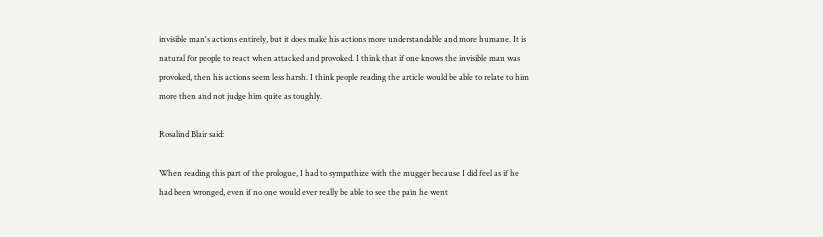invisible man's actions entirely, but it does make his actions more understandable and more humane. It is natural for people to react when attacked and provoked. I think that if one knows the invisible man was provoked, then his actions seem less harsh. I think people reading the article would be able to relate to him more then and not judge him quite as toughly.

Rosalind Blair said:

When reading this part of the prologue, I had to sympathize with the mugger because I did feel as if he had been wronged, even if no one would ever really be able to see the pain he went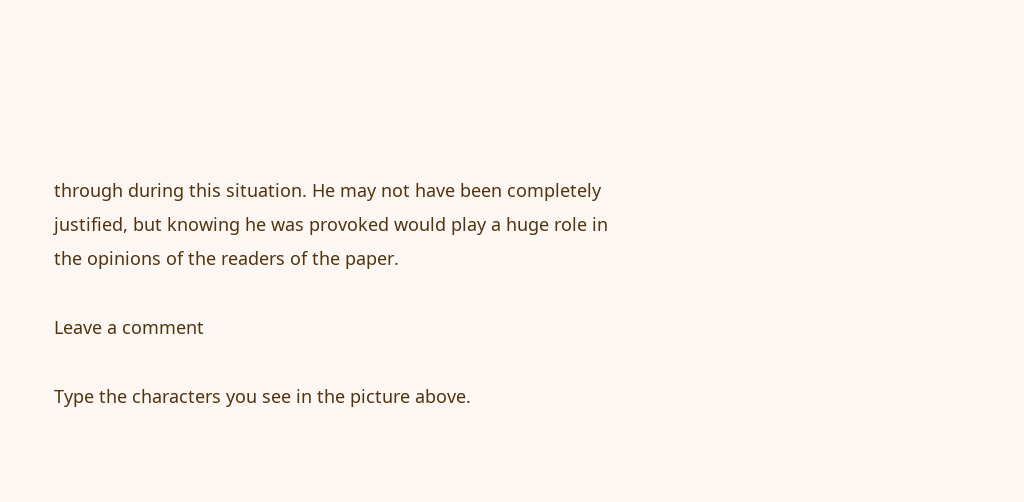through during this situation. He may not have been completely justified, but knowing he was provoked would play a huge role in the opinions of the readers of the paper.

Leave a comment

Type the characters you see in the picture above.